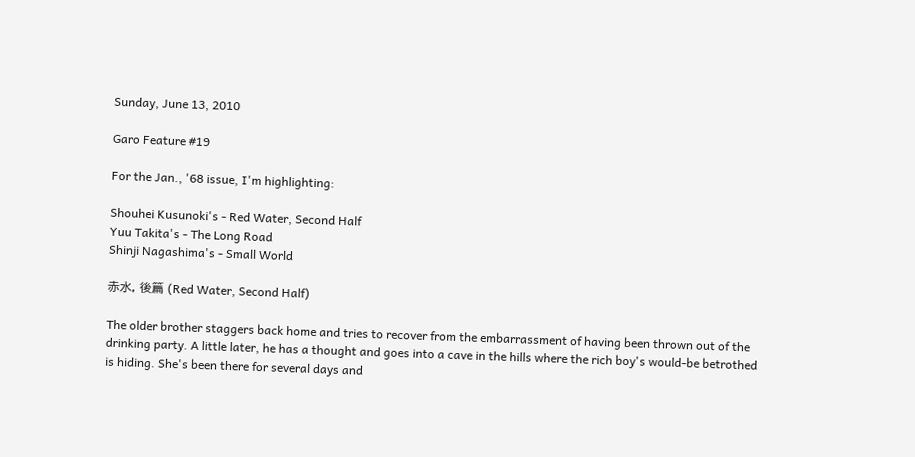Sunday, June 13, 2010

Garo Feature #19

For the Jan., '68 issue, I'm highlighting:

Shouhei Kusunoki's - Red Water, Second Half
Yuu Takita's - The Long Road
Shinji Nagashima's - Small World

赤水, 後篇 (Red Water, Second Half)

The older brother staggers back home and tries to recover from the embarrassment of having been thrown out of the drinking party. A little later, he has a thought and goes into a cave in the hills where the rich boy's would-be betrothed is hiding. She's been there for several days and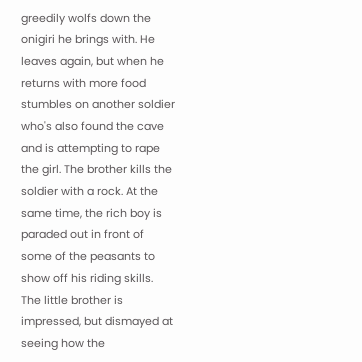greedily wolfs down the onigiri he brings with. He leaves again, but when he returns with more food stumbles on another soldier who's also found the cave and is attempting to rape the girl. The brother kills the soldier with a rock. At the same time, the rich boy is paraded out in front of some of the peasants to show off his riding skills. The little brother is impressed, but dismayed at seeing how the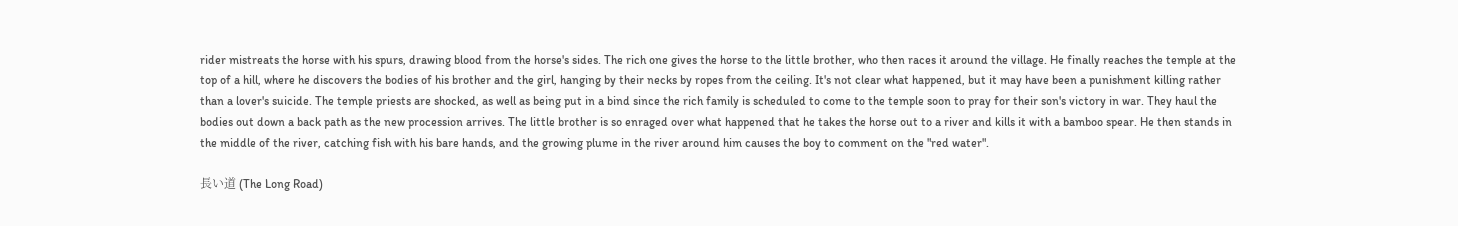rider mistreats the horse with his spurs, drawing blood from the horse's sides. The rich one gives the horse to the little brother, who then races it around the village. He finally reaches the temple at the top of a hill, where he discovers the bodies of his brother and the girl, hanging by their necks by ropes from the ceiling. It's not clear what happened, but it may have been a punishment killing rather than a lover's suicide. The temple priests are shocked, as well as being put in a bind since the rich family is scheduled to come to the temple soon to pray for their son's victory in war. They haul the bodies out down a back path as the new procession arrives. The little brother is so enraged over what happened that he takes the horse out to a river and kills it with a bamboo spear. He then stands in the middle of the river, catching fish with his bare hands, and the growing plume in the river around him causes the boy to comment on the "red water".

長い道 (The Long Road)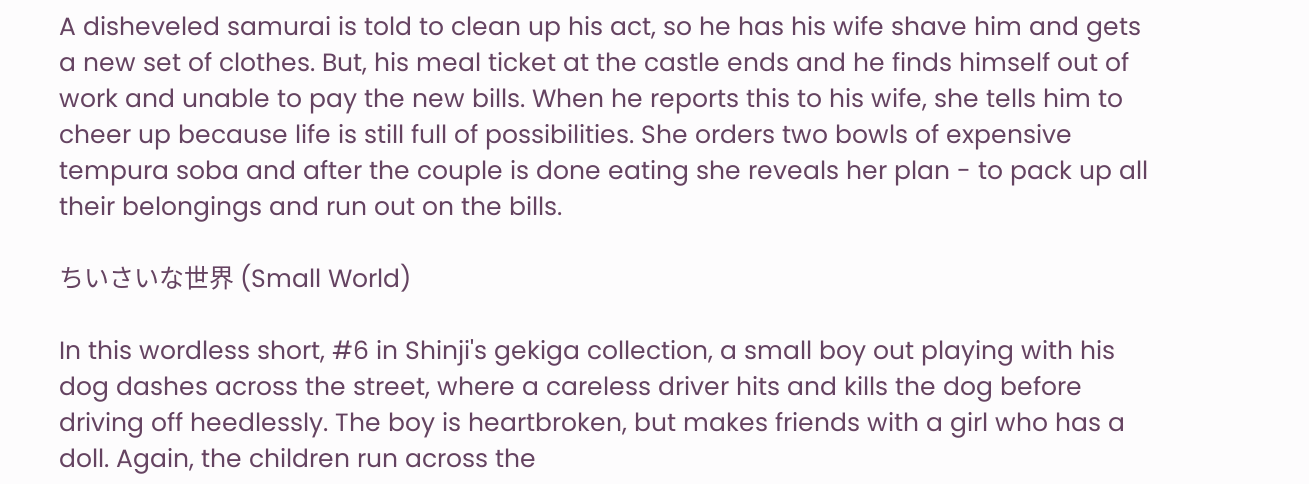A disheveled samurai is told to clean up his act, so he has his wife shave him and gets a new set of clothes. But, his meal ticket at the castle ends and he finds himself out of work and unable to pay the new bills. When he reports this to his wife, she tells him to cheer up because life is still full of possibilities. She orders two bowls of expensive tempura soba and after the couple is done eating she reveals her plan - to pack up all their belongings and run out on the bills.

ちいさいな世界 (Small World)

In this wordless short, #6 in Shinji's gekiga collection, a small boy out playing with his dog dashes across the street, where a careless driver hits and kills the dog before driving off heedlessly. The boy is heartbroken, but makes friends with a girl who has a doll. Again, the children run across the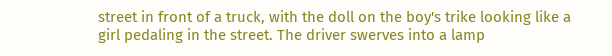street in front of a truck, with the doll on the boy's trike looking like a girl pedaling in the street. The driver swerves into a lamp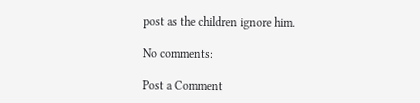post as the children ignore him.

No comments:

Post a Comment